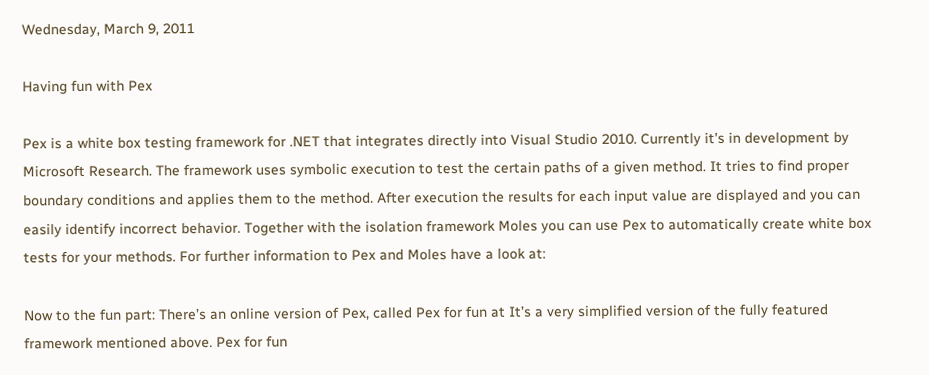Wednesday, March 9, 2011

Having fun with Pex

Pex is a white box testing framework for .NET that integrates directly into Visual Studio 2010. Currently it’s in development by Microsoft Research. The framework uses symbolic execution to test the certain paths of a given method. It tries to find proper boundary conditions and applies them to the method. After execution the results for each input value are displayed and you can easily identify incorrect behavior. Together with the isolation framework Moles you can use Pex to automatically create white box tests for your methods. For further information to Pex and Moles have a look at:

Now to the fun part: There’s an online version of Pex, called Pex for fun at It’s a very simplified version of the fully featured framework mentioned above. Pex for fun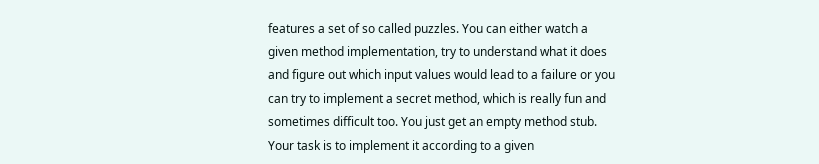features a set of so called puzzles. You can either watch a given method implementation, try to understand what it does and figure out which input values would lead to a failure or you can try to implement a secret method, which is really fun and sometimes difficult too. You just get an empty method stub. Your task is to implement it according to a given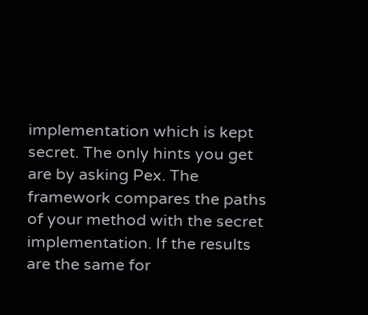implementation which is kept secret. The only hints you get are by asking Pex. The framework compares the paths of your method with the secret implementation. If the results are the same for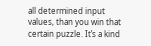all determined input values, than you win that certain puzzle. It’s a kind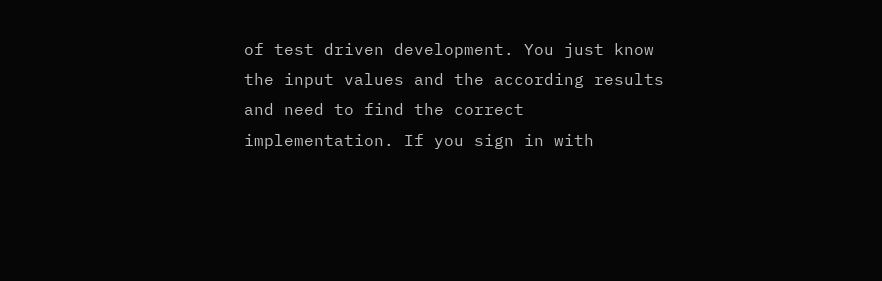of test driven development. You just know the input values and the according results and need to find the correct implementation. If you sign in with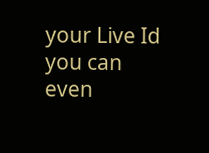your Live Id you can even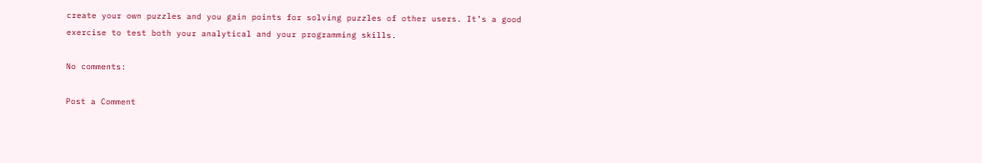create your own puzzles and you gain points for solving puzzles of other users. It’s a good exercise to test both your analytical and your programming skills.

No comments:

Post a Comment